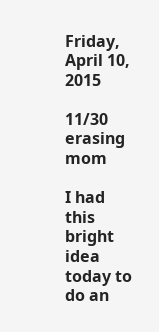Friday, April 10, 2015

11/30 erasing mom

I had this bright idea today to do an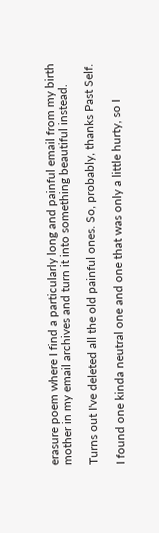erasure poem where I find a particularly long and painful email from my birth mother in my email archives and turn it into something beautiful instead.

Turns out I've deleted all the old painful ones. So, probably, thanks Past Self.

I found one kinda neutral one and one that was only a little hurty, so I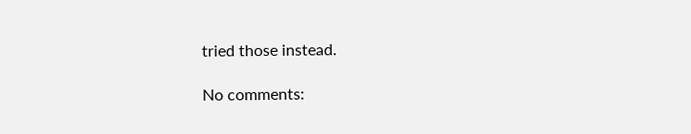tried those instead.

No comments: